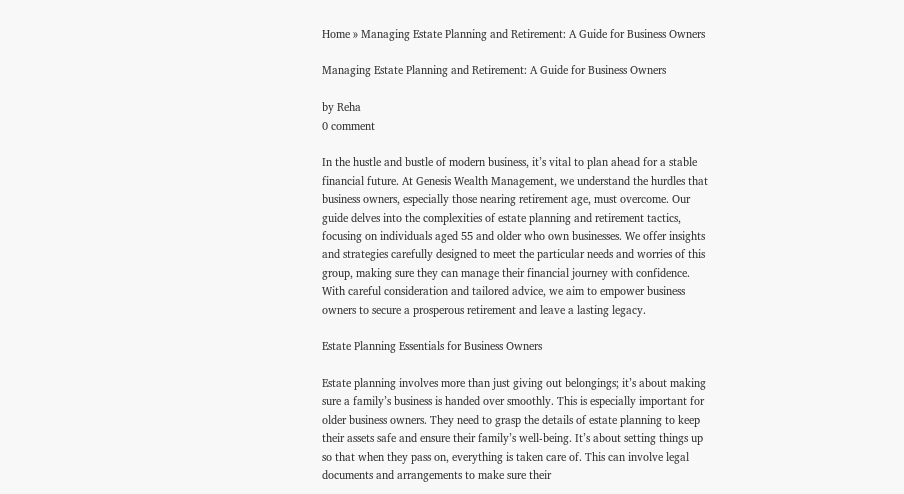Home » Managing Estate Planning and Retirement: A Guide for Business Owners

Managing Estate Planning and Retirement: A Guide for Business Owners

by Reha
0 comment

In the hustle and bustle of modern business, it’s vital to plan ahead for a stable financial future. At Genesis Wealth Management, we understand the hurdles that business owners, especially those nearing retirement age, must overcome. Our guide delves into the complexities of estate planning and retirement tactics, focusing on individuals aged 55 and older who own businesses. We offer insights and strategies carefully designed to meet the particular needs and worries of this group, making sure they can manage their financial journey with confidence. With careful consideration and tailored advice, we aim to empower business owners to secure a prosperous retirement and leave a lasting legacy.

Estate Planning Essentials for Business Owners

Estate planning involves more than just giving out belongings; it’s about making sure a family’s business is handed over smoothly. This is especially important for older business owners. They need to grasp the details of estate planning to keep their assets safe and ensure their family’s well-being. It’s about setting things up so that when they pass on, everything is taken care of. This can involve legal documents and arrangements to make sure their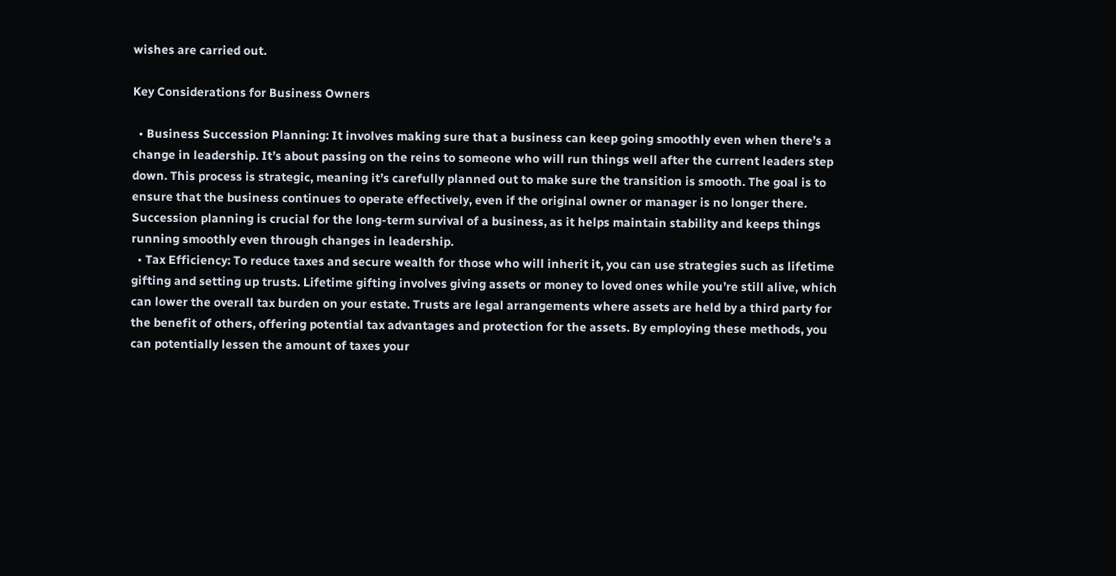wishes are carried out.

Key Considerations for Business Owners

  • Business Succession Planning: It involves making sure that a business can keep going smoothly even when there’s a change in leadership. It’s about passing on the reins to someone who will run things well after the current leaders step down. This process is strategic, meaning it’s carefully planned out to make sure the transition is smooth. The goal is to ensure that the business continues to operate effectively, even if the original owner or manager is no longer there. Succession planning is crucial for the long-term survival of a business, as it helps maintain stability and keeps things running smoothly even through changes in leadership.
  • Tax Efficiency: To reduce taxes and secure wealth for those who will inherit it, you can use strategies such as lifetime gifting and setting up trusts. Lifetime gifting involves giving assets or money to loved ones while you’re still alive, which can lower the overall tax burden on your estate. Trusts are legal arrangements where assets are held by a third party for the benefit of others, offering potential tax advantages and protection for the assets. By employing these methods, you can potentially lessen the amount of taxes your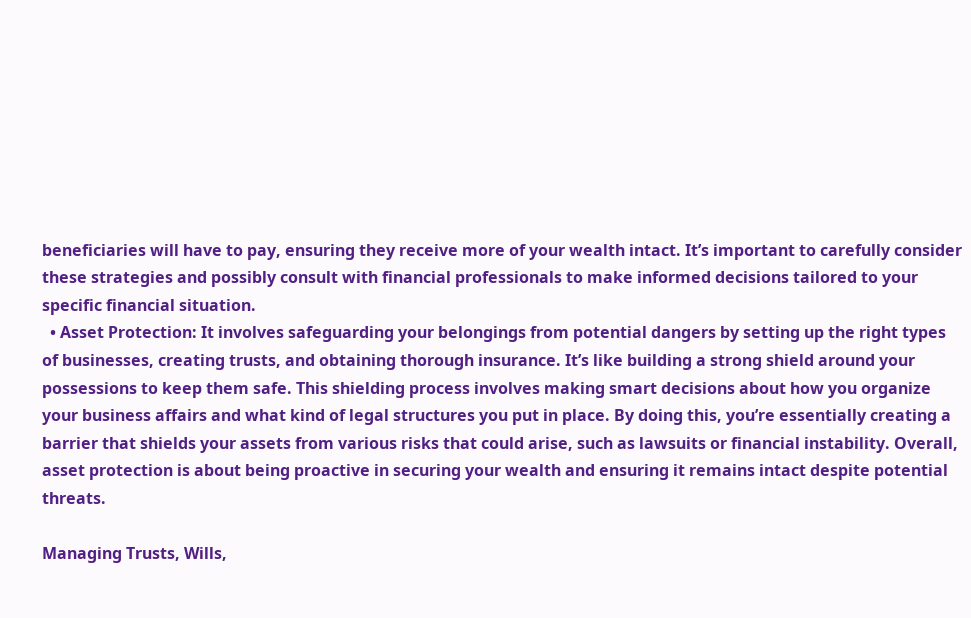beneficiaries will have to pay, ensuring they receive more of your wealth intact. It’s important to carefully consider these strategies and possibly consult with financial professionals to make informed decisions tailored to your specific financial situation.
  • Asset Protection: It involves safeguarding your belongings from potential dangers by setting up the right types of businesses, creating trusts, and obtaining thorough insurance. It’s like building a strong shield around your possessions to keep them safe. This shielding process involves making smart decisions about how you organize your business affairs and what kind of legal structures you put in place. By doing this, you’re essentially creating a barrier that shields your assets from various risks that could arise, such as lawsuits or financial instability. Overall, asset protection is about being proactive in securing your wealth and ensuring it remains intact despite potential threats.

Managing Trusts, Wills,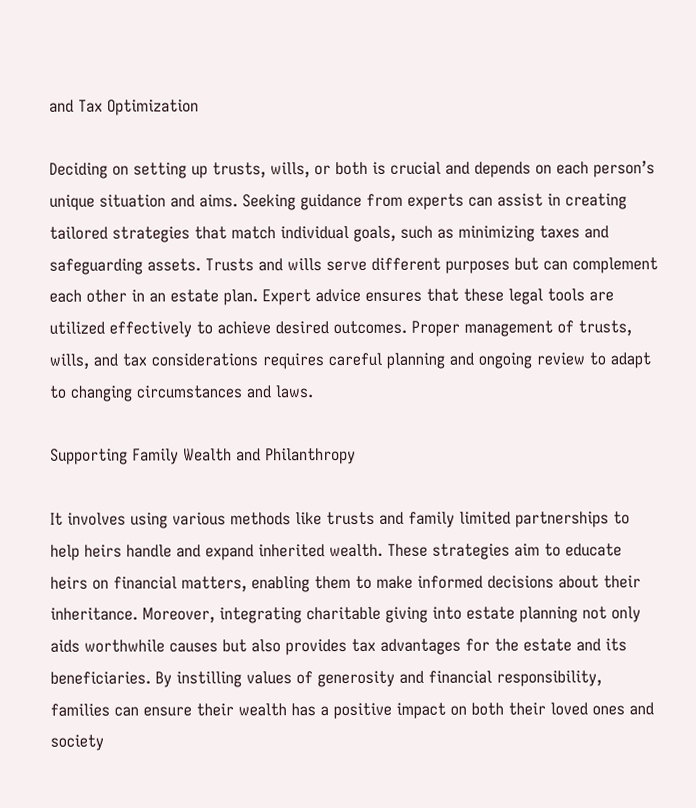and Tax Optimization

Deciding on setting up trusts, wills, or both is crucial and depends on each person’s unique situation and aims. Seeking guidance from experts can assist in creating tailored strategies that match individual goals, such as minimizing taxes and safeguarding assets. Trusts and wills serve different purposes but can complement each other in an estate plan. Expert advice ensures that these legal tools are utilized effectively to achieve desired outcomes. Proper management of trusts, wills, and tax considerations requires careful planning and ongoing review to adapt to changing circumstances and laws.

Supporting Family Wealth and Philanthropy

It involves using various methods like trusts and family limited partnerships to help heirs handle and expand inherited wealth. These strategies aim to educate heirs on financial matters, enabling them to make informed decisions about their inheritance. Moreover, integrating charitable giving into estate planning not only aids worthwhile causes but also provides tax advantages for the estate and its beneficiaries. By instilling values of generosity and financial responsibility, families can ensure their wealth has a positive impact on both their loved ones and society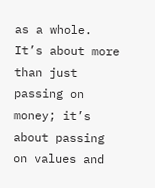as a whole. It’s about more than just passing on money; it’s about passing on values and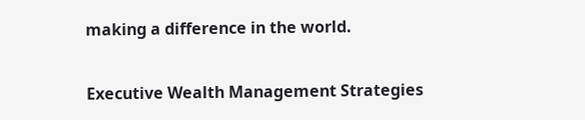making a difference in the world.

Executive Wealth Management Strategies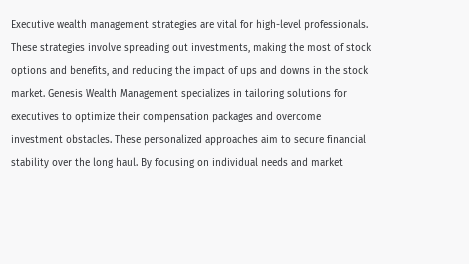Executive wealth management strategies are vital for high-level professionals. These strategies involve spreading out investments, making the most of stock options and benefits, and reducing the impact of ups and downs in the stock market. Genesis Wealth Management specializes in tailoring solutions for executives to optimize their compensation packages and overcome investment obstacles. These personalized approaches aim to secure financial stability over the long haul. By focusing on individual needs and market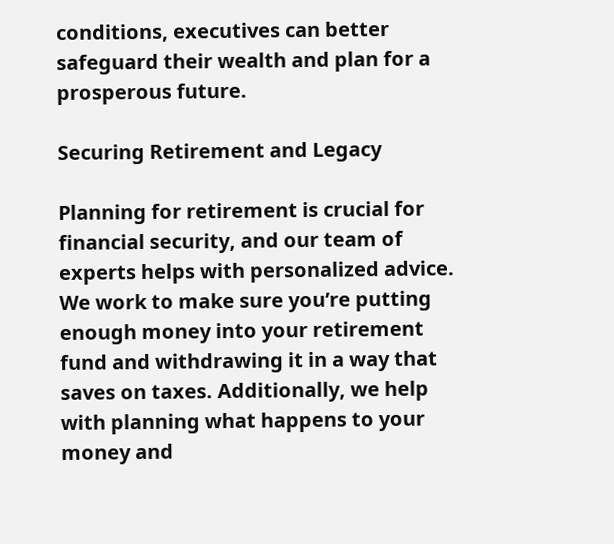conditions, executives can better safeguard their wealth and plan for a prosperous future.

Securing Retirement and Legacy

Planning for retirement is crucial for financial security, and our team of experts helps with personalized advice. We work to make sure you’re putting enough money into your retirement fund and withdrawing it in a way that saves on taxes. Additionally, we help with planning what happens to your money and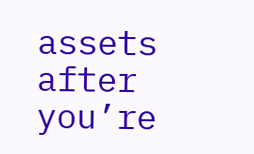assets after you’re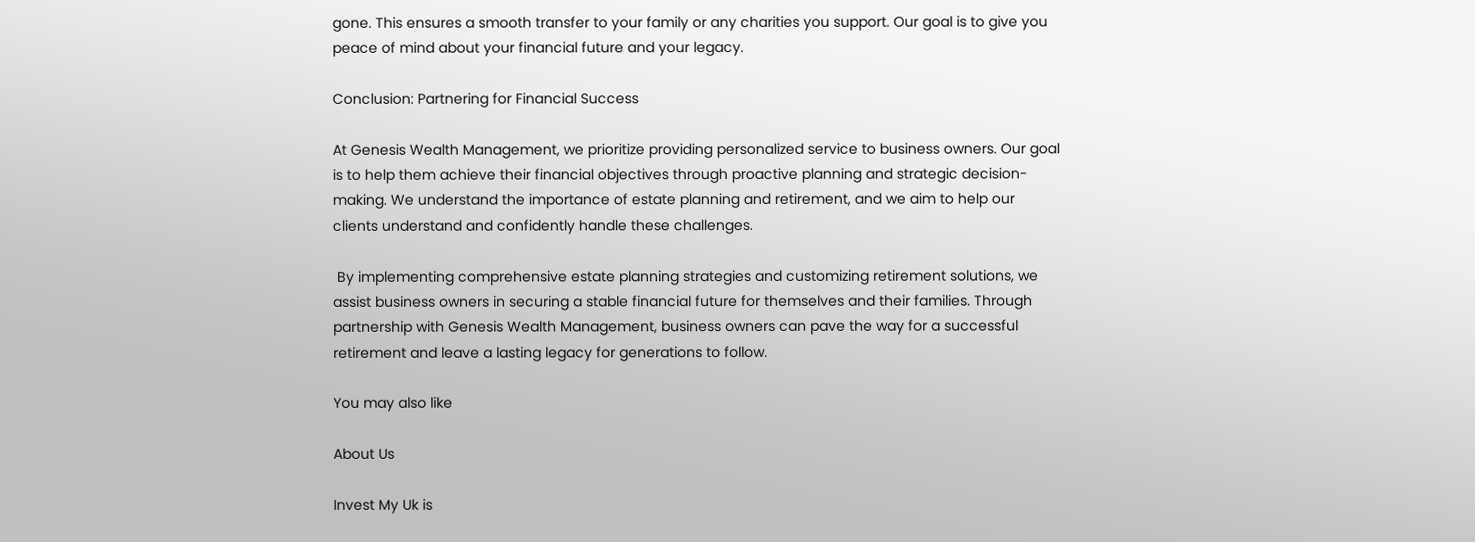gone. This ensures a smooth transfer to your family or any charities you support. Our goal is to give you peace of mind about your financial future and your legacy.

Conclusion: Partnering for Financial Success

At Genesis Wealth Management, we prioritize providing personalized service to business owners. Our goal is to help them achieve their financial objectives through proactive planning and strategic decision-making. We understand the importance of estate planning and retirement, and we aim to help our clients understand and confidently handle these challenges.

 By implementing comprehensive estate planning strategies and customizing retirement solutions, we assist business owners in securing a stable financial future for themselves and their families. Through partnership with Genesis Wealth Management, business owners can pave the way for a successful retirement and leave a lasting legacy for generations to follow.

You may also like

About Us

Invest My Uk is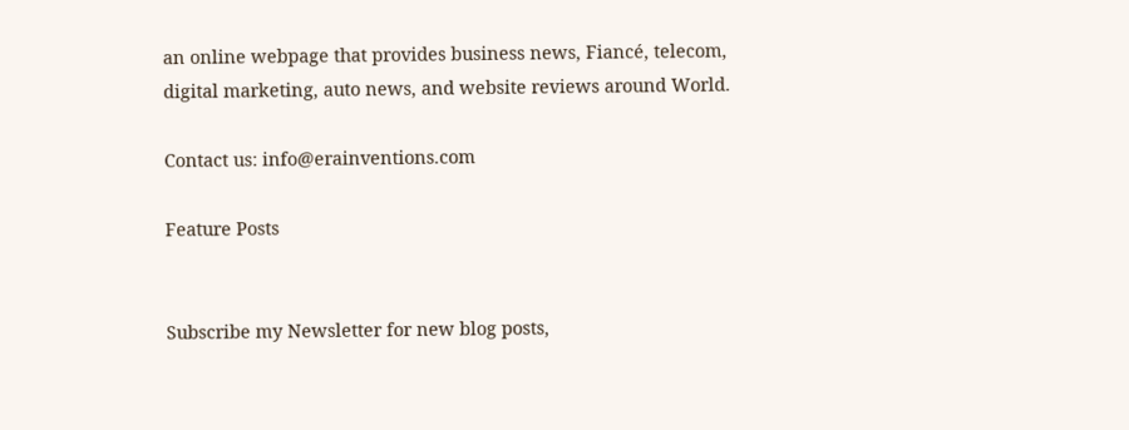an online webpage that provides business news, Fiancé, telecom, digital marketing, auto news, and website reviews around World.

Contact us: info@erainventions.com

Feature Posts


Subscribe my Newsletter for new blog posts,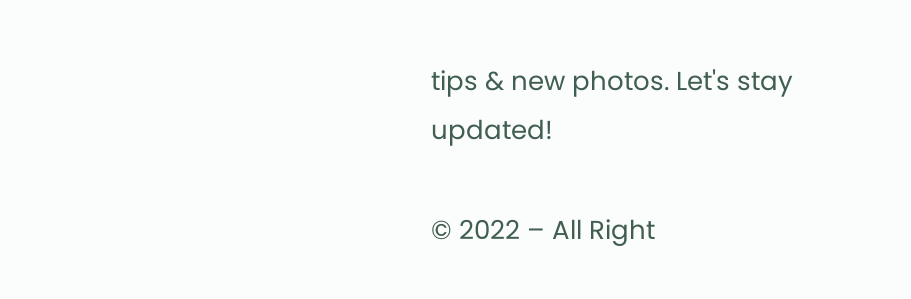tips & new photos. Let's stay updated!

© 2022 – All Right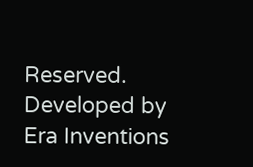Reserved.  Developed by Era Inventions